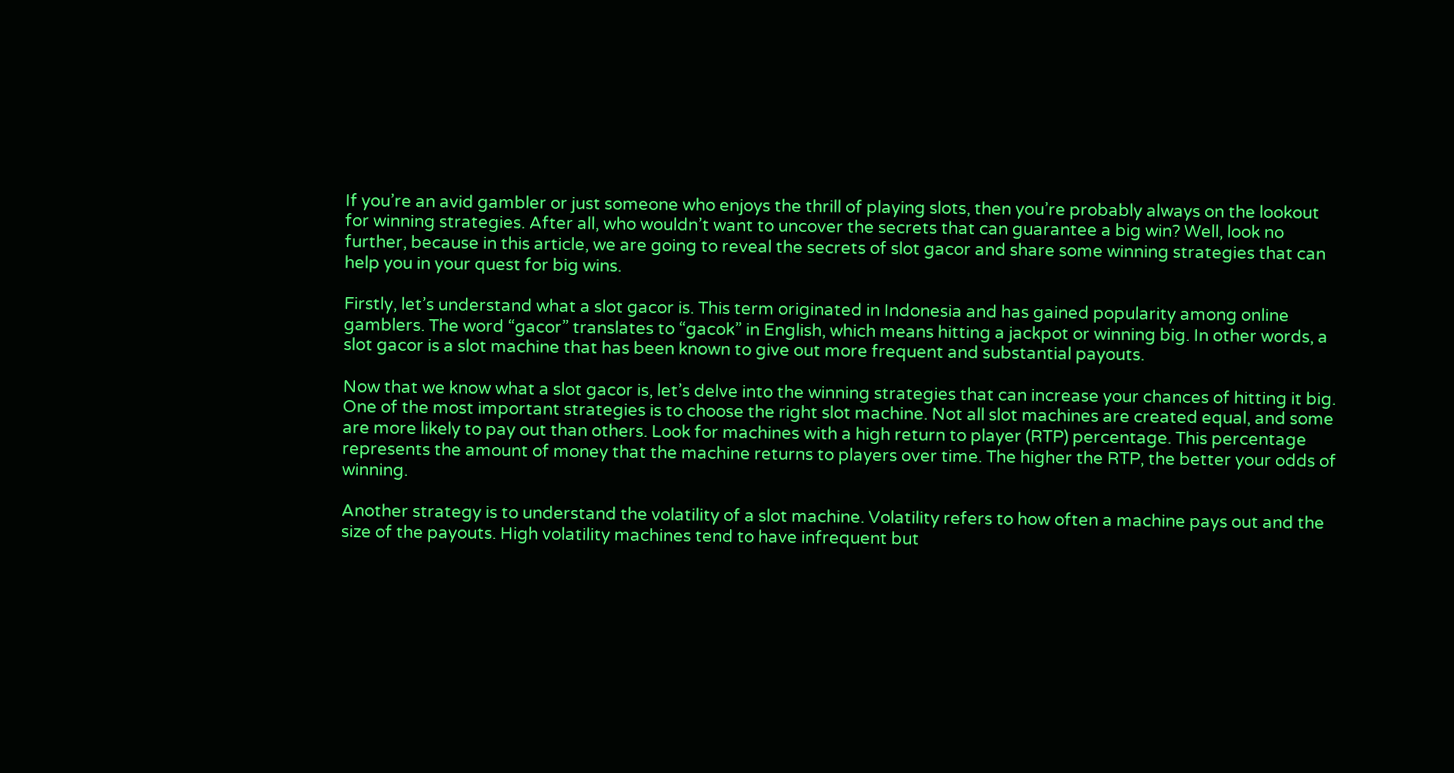If you’re an avid gambler or just someone who enjoys the thrill of playing slots, then you’re probably always on the lookout for winning strategies. After all, who wouldn’t want to uncover the secrets that can guarantee a big win? Well, look no further, because in this article, we are going to reveal the secrets of slot gacor and share some winning strategies that can help you in your quest for big wins.

Firstly, let’s understand what a slot gacor is. This term originated in Indonesia and has gained popularity among online gamblers. The word “gacor” translates to “gacok” in English, which means hitting a jackpot or winning big. In other words, a slot gacor is a slot machine that has been known to give out more frequent and substantial payouts.

Now that we know what a slot gacor is, let’s delve into the winning strategies that can increase your chances of hitting it big. One of the most important strategies is to choose the right slot machine. Not all slot machines are created equal, and some are more likely to pay out than others. Look for machines with a high return to player (RTP) percentage. This percentage represents the amount of money that the machine returns to players over time. The higher the RTP, the better your odds of winning.

Another strategy is to understand the volatility of a slot machine. Volatility refers to how often a machine pays out and the size of the payouts. High volatility machines tend to have infrequent but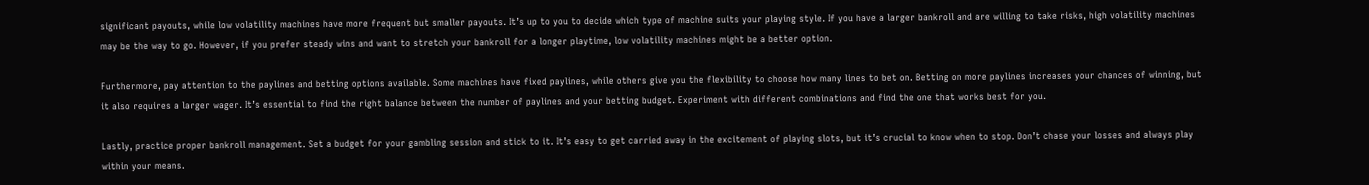significant payouts, while low volatility machines have more frequent but smaller payouts. It’s up to you to decide which type of machine suits your playing style. If you have a larger bankroll and are willing to take risks, high volatility machines may be the way to go. However, if you prefer steady wins and want to stretch your bankroll for a longer playtime, low volatility machines might be a better option.

Furthermore, pay attention to the paylines and betting options available. Some machines have fixed paylines, while others give you the flexibility to choose how many lines to bet on. Betting on more paylines increases your chances of winning, but it also requires a larger wager. It’s essential to find the right balance between the number of paylines and your betting budget. Experiment with different combinations and find the one that works best for you.

Lastly, practice proper bankroll management. Set a budget for your gambling session and stick to it. It’s easy to get carried away in the excitement of playing slots, but it’s crucial to know when to stop. Don’t chase your losses and always play within your means.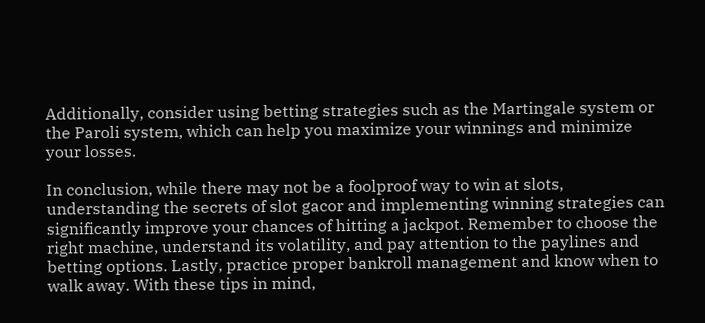Additionally, consider using betting strategies such as the Martingale system or the Paroli system, which can help you maximize your winnings and minimize your losses.

In conclusion, while there may not be a foolproof way to win at slots, understanding the secrets of slot gacor and implementing winning strategies can significantly improve your chances of hitting a jackpot. Remember to choose the right machine, understand its volatility, and pay attention to the paylines and betting options. Lastly, practice proper bankroll management and know when to walk away. With these tips in mind,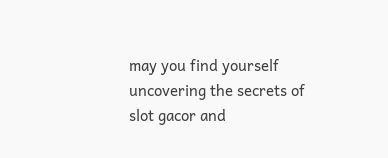may you find yourself uncovering the secrets of slot gacor and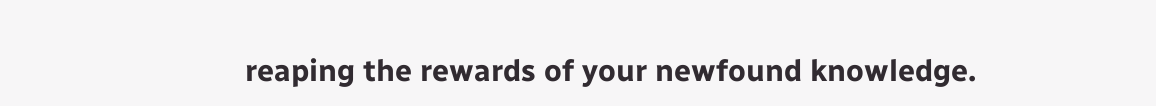reaping the rewards of your newfound knowledge.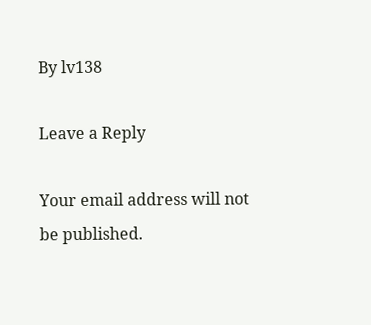By lv138

Leave a Reply

Your email address will not be published.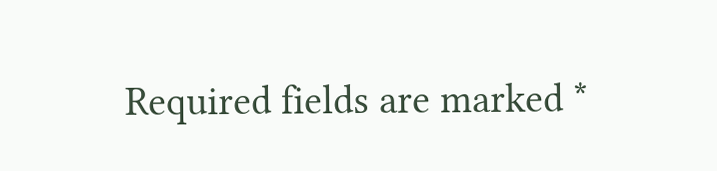Required fields are marked *